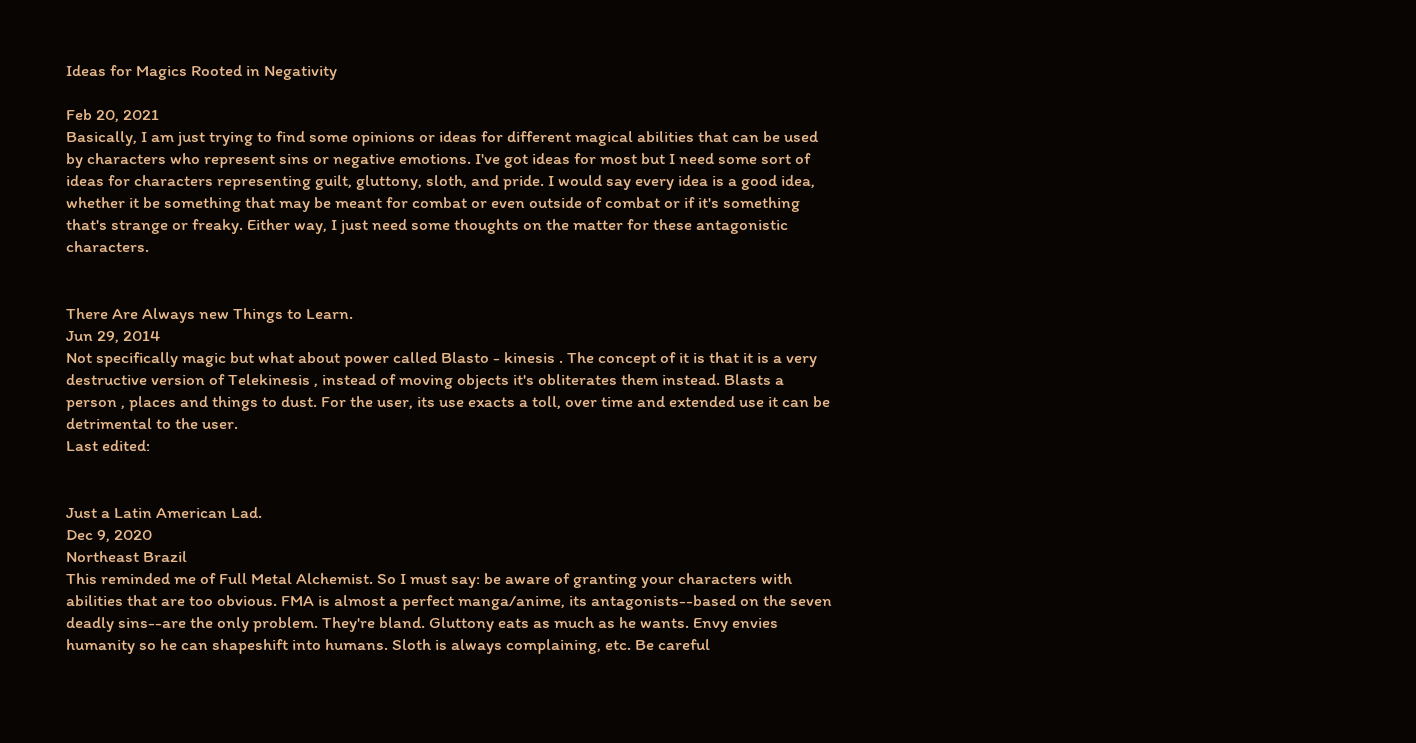Ideas for Magics Rooted in Negativity

Feb 20, 2021
Basically, I am just trying to find some opinions or ideas for different magical abilities that can be used by characters who represent sins or negative emotions. I've got ideas for most but I need some sort of ideas for characters representing guilt, gluttony, sloth, and pride. I would say every idea is a good idea, whether it be something that may be meant for combat or even outside of combat or if it's something that's strange or freaky. Either way, I just need some thoughts on the matter for these antagonistic characters.


There Are Always new Things to Learn.
Jun 29, 2014
Not specifically magic but what about power called Blasto - kinesis . The concept of it is that it is a very destructive version of Telekinesis , instead of moving objects it's obliterates them instead. Blasts a person , places and things to dust. For the user, its use exacts a toll, over time and extended use it can be detrimental to the user.
Last edited:


Just a Latin American Lad.
Dec 9, 2020
Northeast Brazil
This reminded me of Full Metal Alchemist. So I must say: be aware of granting your characters with abilities that are too obvious. FMA is almost a perfect manga/anime, its antagonists--based on the seven deadly sins--are the only problem. They're bland. Gluttony eats as much as he wants. Envy envies humanity so he can shapeshift into humans. Sloth is always complaining, etc. Be careful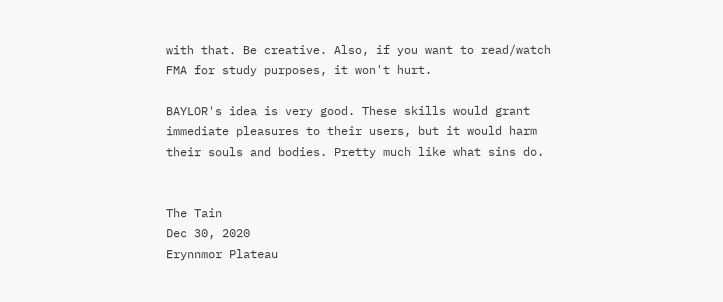with that. Be creative. Also, if you want to read/watch FMA for study purposes, it won't hurt.

BAYLOR's idea is very good. These skills would grant immediate pleasures to their users, but it would harm their souls and bodies. Pretty much like what sins do.


The Tain
Dec 30, 2020
Erynnmor Plateau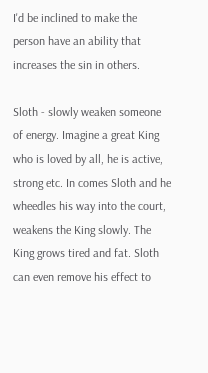I'd be inclined to make the person have an ability that increases the sin in others.

Sloth - slowly weaken someone of energy. Imagine a great King who is loved by all, he is active, strong etc. In comes Sloth and he wheedles his way into the court, weakens the King slowly. The King grows tired and fat. Sloth can even remove his effect to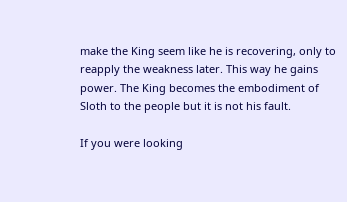make the King seem like he is recovering, only to reapply the weakness later. This way he gains power. The King becomes the embodiment of Sloth to the people but it is not his fault.

If you were looking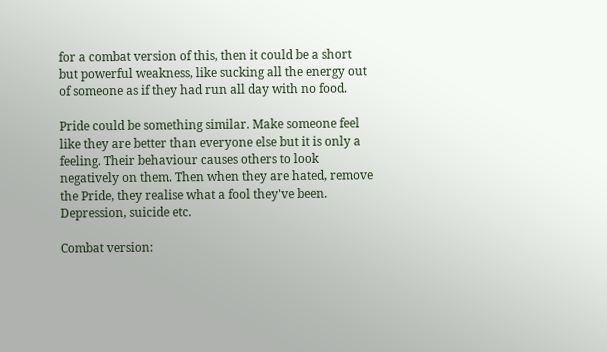for a combat version of this, then it could be a short but powerful weakness, like sucking all the energy out of someone as if they had run all day with no food.

Pride could be something similar. Make someone feel like they are better than everyone else but it is only a feeling. Their behaviour causes others to look negatively on them. Then when they are hated, remove the Pride, they realise what a fool they've been. Depression, suicide etc.

Combat version: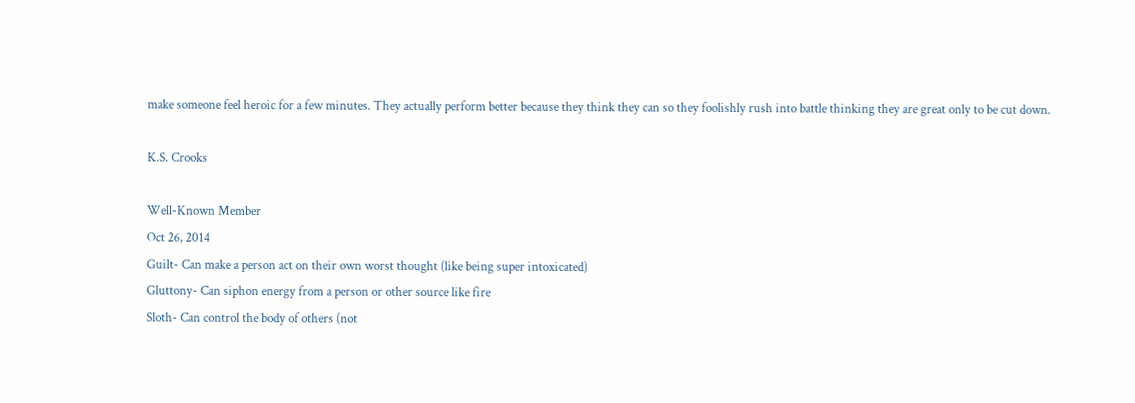make someone feel heroic for a few minutes. They actually perform better because they think they can so they foolishly rush into battle thinking they are great only to be cut down.

K.S. Crooks

Well-Known Member
Oct 26, 2014
Guilt- Can make a person act on their own worst thought (like being super intoxicated)
Gluttony- Can siphon energy from a person or other source like fire
Sloth- Can control the body of others (not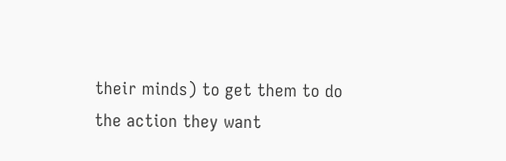their minds) to get them to do the action they want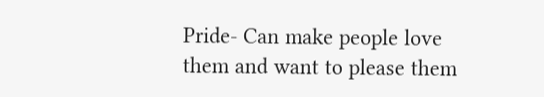Pride- Can make people love them and want to please them